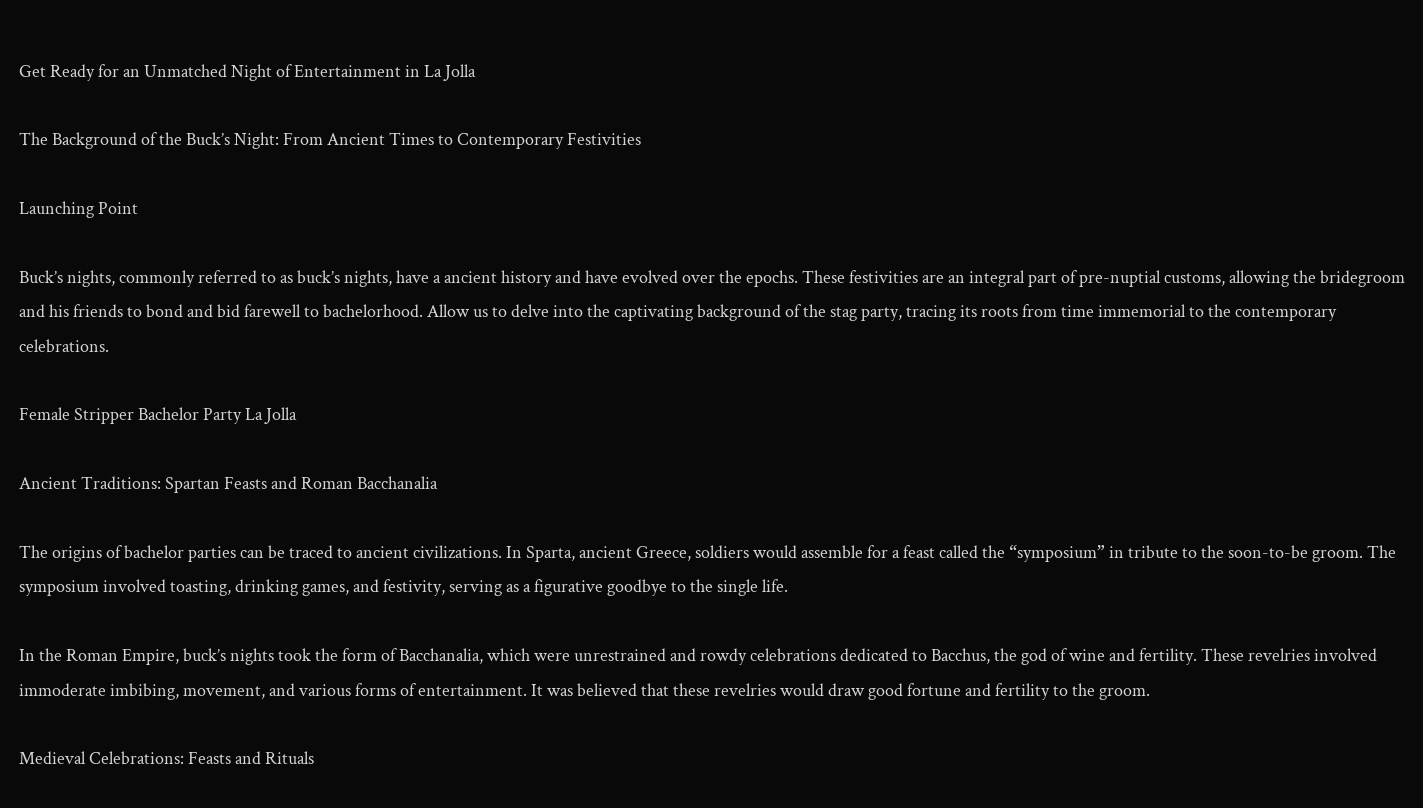Get Ready for an Unmatched Night of Entertainment in La Jolla

The Background of the Buck’s Night: From Ancient Times to Contemporary Festivities

Launching Point

Buck’s nights, commonly referred to as buck’s nights, have a ancient history and have evolved over the epochs. These festivities are an integral part of pre-nuptial customs, allowing the bridegroom and his friends to bond and bid farewell to bachelorhood. Allow us to delve into the captivating background of the stag party, tracing its roots from time immemorial to the contemporary celebrations.

Female Stripper Bachelor Party La Jolla

Ancient Traditions: Spartan Feasts and Roman Bacchanalia

The origins of bachelor parties can be traced to ancient civilizations. In Sparta, ancient Greece, soldiers would assemble for a feast called the “symposium” in tribute to the soon-to-be groom. The symposium involved toasting, drinking games, and festivity, serving as a figurative goodbye to the single life.

In the Roman Empire, buck’s nights took the form of Bacchanalia, which were unrestrained and rowdy celebrations dedicated to Bacchus, the god of wine and fertility. These revelries involved immoderate imbibing, movement, and various forms of entertainment. It was believed that these revelries would draw good fortune and fertility to the groom.

Medieval Celebrations: Feasts and Rituals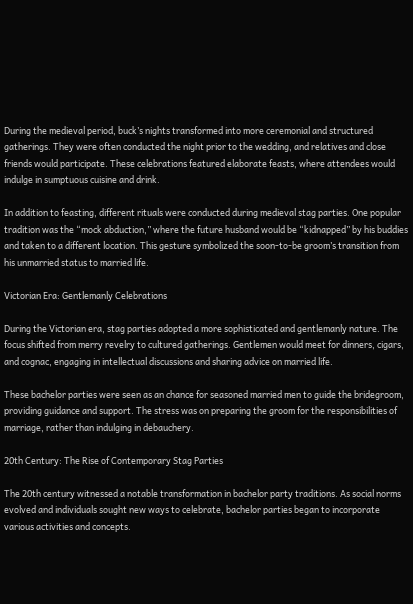During the medieval period, buck’s nights transformed into more ceremonial and structured gatherings. They were often conducted the night prior to the wedding, and relatives and close friends would participate. These celebrations featured elaborate feasts, where attendees would indulge in sumptuous cuisine and drink.

In addition to feasting, different rituals were conducted during medieval stag parties. One popular tradition was the “mock abduction,” where the future husband would be “kidnapped” by his buddies and taken to a different location. This gesture symbolized the soon-to-be groom’s transition from his unmarried status to married life.

Victorian Era: Gentlemanly Celebrations

During the Victorian era, stag parties adopted a more sophisticated and gentlemanly nature. The focus shifted from merry revelry to cultured gatherings. Gentlemen would meet for dinners, cigars, and cognac, engaging in intellectual discussions and sharing advice on married life.

These bachelor parties were seen as an chance for seasoned married men to guide the bridegroom, providing guidance and support. The stress was on preparing the groom for the responsibilities of marriage, rather than indulging in debauchery.

20th Century: The Rise of Contemporary Stag Parties

The 20th century witnessed a notable transformation in bachelor party traditions. As social norms evolved and individuals sought new ways to celebrate, bachelor parties began to incorporate various activities and concepts.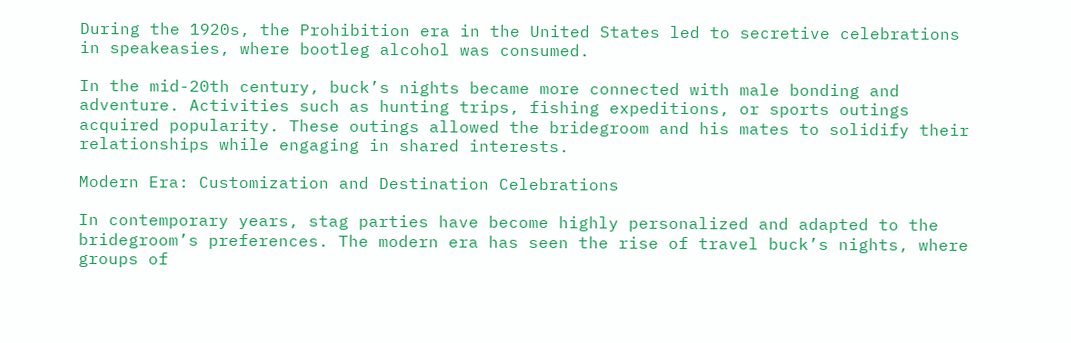During the 1920s, the Prohibition era in the United States led to secretive celebrations in speakeasies, where bootleg alcohol was consumed.

In the mid-20th century, buck’s nights became more connected with male bonding and adventure. Activities such as hunting trips, fishing expeditions, or sports outings acquired popularity. These outings allowed the bridegroom and his mates to solidify their relationships while engaging in shared interests.

Modern Era: Customization and Destination Celebrations

In contemporary years, stag parties have become highly personalized and adapted to the bridegroom’s preferences. The modern era has seen the rise of travel buck’s nights, where groups of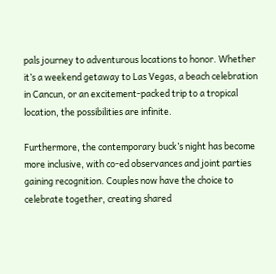pals journey to adventurous locations to honor. Whether it’s a weekend getaway to Las Vegas, a beach celebration in Cancun, or an excitement-packed trip to a tropical location, the possibilities are infinite.

Furthermore, the contemporary buck’s night has become more inclusive, with co-ed observances and joint parties gaining recognition. Couples now have the choice to celebrate together, creating shared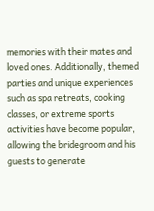memories with their mates and loved ones. Additionally, themed parties and unique experiences such as spa retreats, cooking classes, or extreme sports activities have become popular, allowing the bridegroom and his guests to generate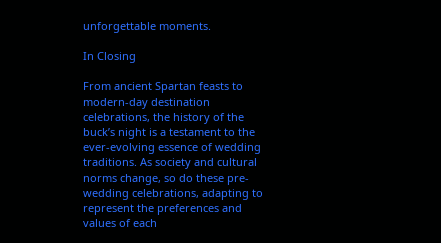unforgettable moments.

In Closing

From ancient Spartan feasts to modern-day destination celebrations, the history of the buck’s night is a testament to the ever-evolving essence of wedding traditions. As society and cultural norms change, so do these pre-wedding celebrations, adapting to represent the preferences and values of each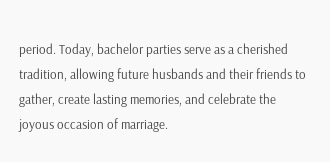period. Today, bachelor parties serve as a cherished tradition, allowing future husbands and their friends to gather, create lasting memories, and celebrate the joyous occasion of marriage.